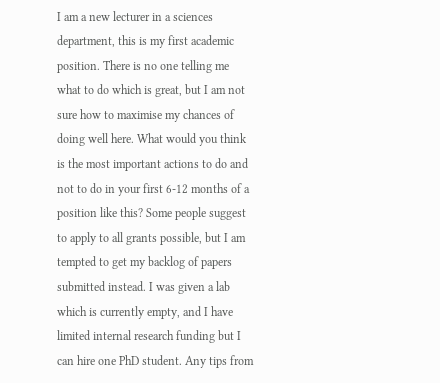I am a new lecturer in a sciences department, this is my first academic position. There is no one telling me what to do which is great, but I am not sure how to maximise my chances of doing well here. What would you think is the most important actions to do and not to do in your first 6-12 months of a position like this? Some people suggest to apply to all grants possible, but I am tempted to get my backlog of papers submitted instead. I was given a lab which is currently empty, and I have limited internal research funding but I can hire one PhD student. Any tips from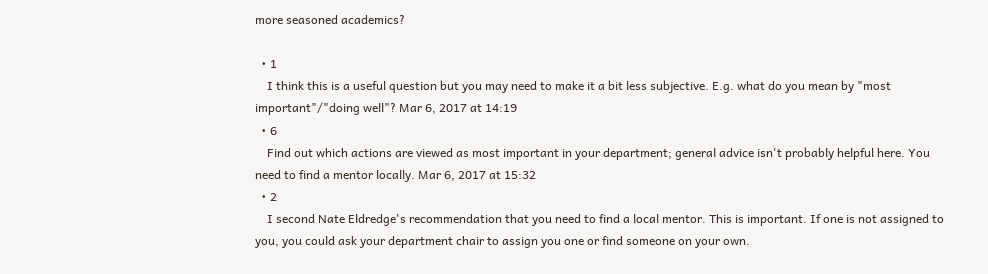more seasoned academics?

  • 1
    I think this is a useful question but you may need to make it a bit less subjective. E.g. what do you mean by "most important"/"doing well"? Mar 6, 2017 at 14:19
  • 6
    Find out which actions are viewed as most important in your department; general advice isn't probably helpful here. You need to find a mentor locally. Mar 6, 2017 at 15:32
  • 2
    I second Nate Eldredge's recommendation that you need to find a local mentor. This is important. If one is not assigned to you, you could ask your department chair to assign you one or find someone on your own.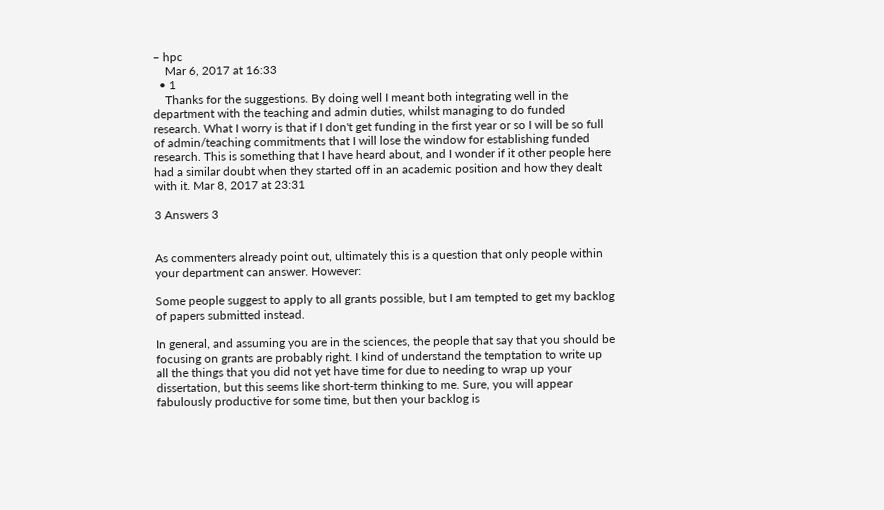– hpc
    Mar 6, 2017 at 16:33
  • 1
    Thanks for the suggestions. By doing well I meant both integrating well in the department with the teaching and admin duties, whilst managing to do funded research. What I worry is that if I don't get funding in the first year or so I will be so full of admin/teaching commitments that I will lose the window for establishing funded research. This is something that I have heard about, and I wonder if it other people here had a similar doubt when they started off in an academic position and how they dealt with it. Mar 8, 2017 at 23:31

3 Answers 3


As commenters already point out, ultimately this is a question that only people within your department can answer. However:

Some people suggest to apply to all grants possible, but I am tempted to get my backlog of papers submitted instead.

In general, and assuming you are in the sciences, the people that say that you should be focusing on grants are probably right. I kind of understand the temptation to write up all the things that you did not yet have time for due to needing to wrap up your dissertation, but this seems like short-term thinking to me. Sure, you will appear fabulously productive for some time, but then your backlog is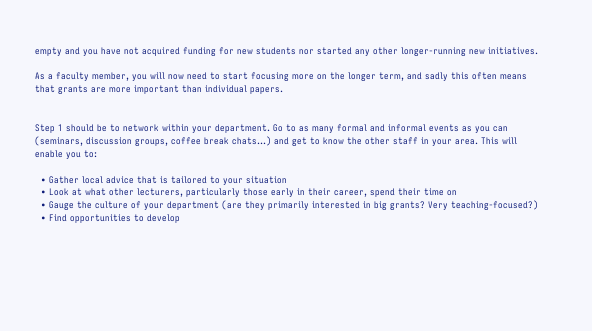empty and you have not acquired funding for new students nor started any other longer-running new initiatives.

As a faculty member, you will now need to start focusing more on the longer term, and sadly this often means that grants are more important than individual papers.


Step 1 should be to network within your department. Go to as many formal and informal events as you can (seminars, discussion groups, coffee break chats...) and get to know the other staff in your area. This will enable you to:

  • Gather local advice that is tailored to your situation
  • Look at what other lecturers, particularly those early in their career, spend their time on
  • Gauge the culture of your department (are they primarily interested in big grants? Very teaching-focused?)
  • Find opportunities to develop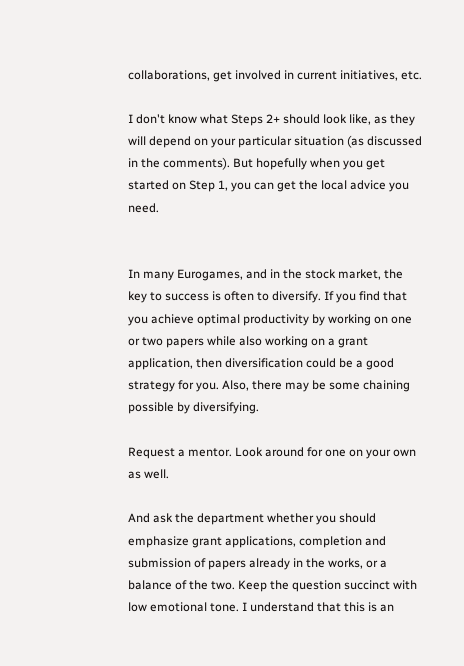collaborations, get involved in current initiatives, etc.

I don't know what Steps 2+ should look like, as they will depend on your particular situation (as discussed in the comments). But hopefully when you get started on Step 1, you can get the local advice you need.


In many Eurogames, and in the stock market, the key to success is often to diversify. If you find that you achieve optimal productivity by working on one or two papers while also working on a grant application, then diversification could be a good strategy for you. Also, there may be some chaining possible by diversifying.

Request a mentor. Look around for one on your own as well.

And ask the department whether you should emphasize grant applications, completion and submission of papers already in the works, or a balance of the two. Keep the question succinct with low emotional tone. I understand that this is an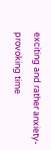exciting and rather anxiety-provoking time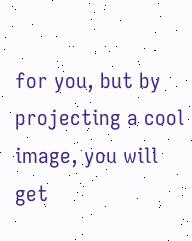for you, but by projecting a cool image, you will get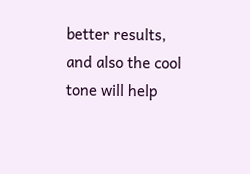better results, and also the cool tone will help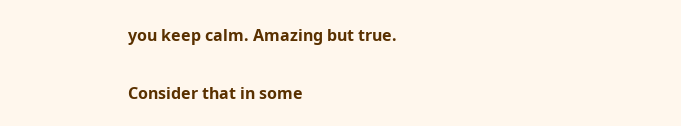you keep calm. Amazing but true.

Consider that in some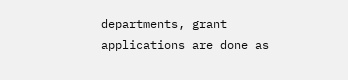departments, grant applications are done as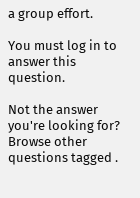a group effort.

You must log in to answer this question.

Not the answer you're looking for? Browse other questions tagged .